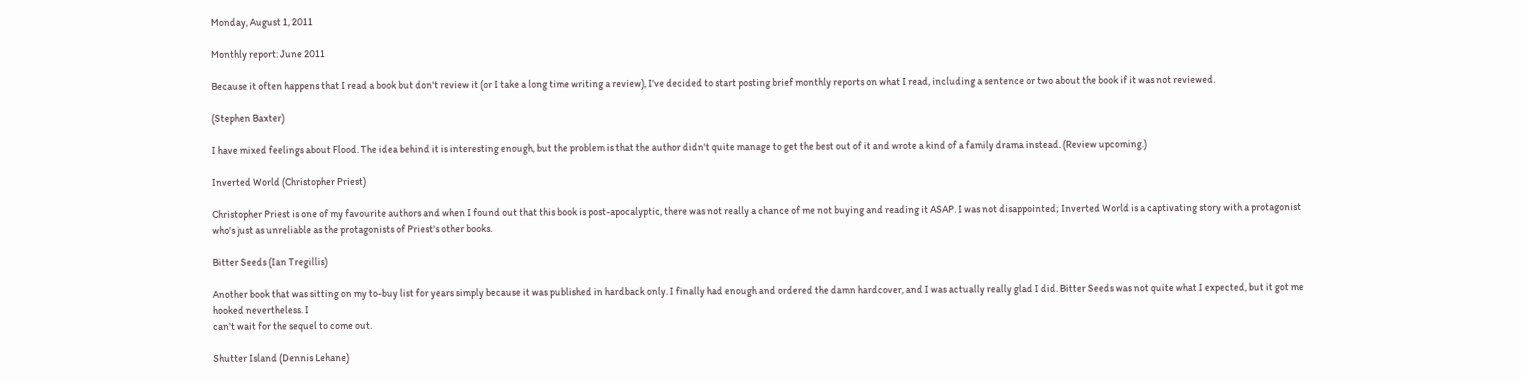Monday, August 1, 2011

Monthly report: June 2011

Because it often happens that I read a book but don't review it (or I take a long time writing a review), I've decided to start posting brief monthly reports on what I read, including a sentence or two about the book if it was not reviewed.

(Stephen Baxter)

I have mixed feelings about Flood. The idea behind it is interesting enough, but the problem is that the author didn't quite manage to get the best out of it and wrote a kind of a family drama instead. (Review upcoming.)

Inverted World (Christopher Priest)

Christopher Priest is one of my favourite authors and when I found out that this book is post-apocalyptic, there was not really a chance of me not buying and reading it ASAP. I was not disappointed; Inverted World is a captivating story with a protagonist who's just as unreliable as the protagonists of Priest's other books.

Bitter Seeds (Ian Tregillis)

Another book that was sitting on my to-buy list for years simply because it was published in hardback only. I finally had enough and ordered the damn hardcover, and I was actually really glad I did. Bitter Seeds was not quite what I expected, but it got me hooked nevertheless. I
can't wait for the sequel to come out.

Shutter Island (Dennis Lehane)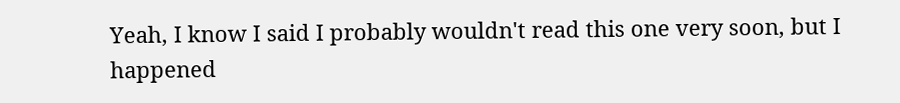Yeah, I know I said I probably wouldn't read this one very soon, but I happened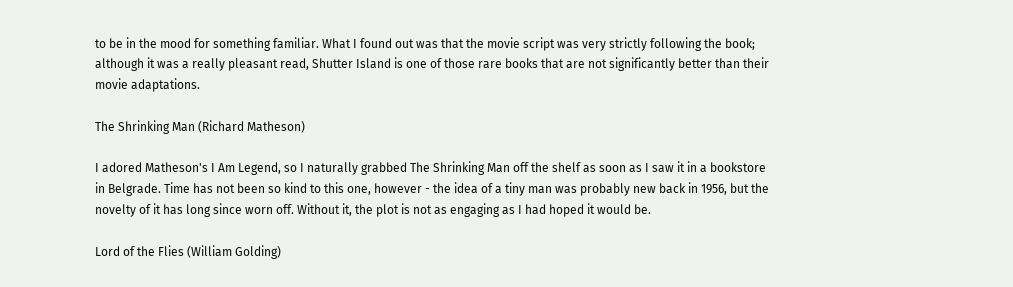to be in the mood for something familiar. What I found out was that the movie script was very strictly following the book; although it was a really pleasant read, Shutter Island is one of those rare books that are not significantly better than their movie adaptations.

The Shrinking Man (Richard Matheson)

I adored Matheson's I Am Legend, so I naturally grabbed The Shrinking Man off the shelf as soon as I saw it in a bookstore in Belgrade. Time has not been so kind to this one, however - the idea of a tiny man was probably new back in 1956, but the novelty of it has long since worn off. Without it, the plot is not as engaging as I had hoped it would be.

Lord of the Flies (William Golding)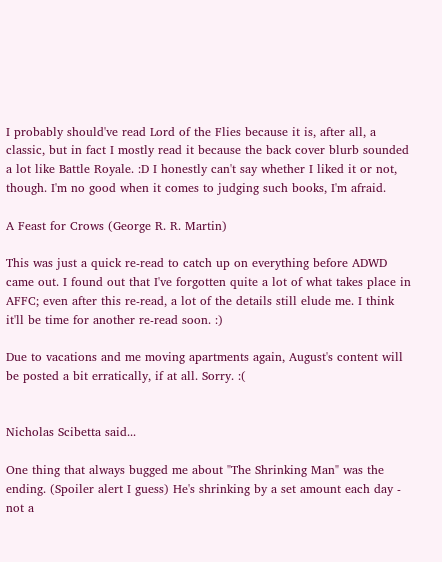I probably should've read Lord of the Flies because it is, after all, a classic, but in fact I mostly read it because the back cover blurb sounded a lot like Battle Royale. :D I honestly can't say whether I liked it or not, though. I'm no good when it comes to judging such books, I'm afraid.

A Feast for Crows (George R. R. Martin)

This was just a quick re-read to catch up on everything before ADWD came out. I found out that I've forgotten quite a lot of what takes place in AFFC; even after this re-read, a lot of the details still elude me. I think it'll be time for another re-read soon. :)

Due to vacations and me moving apartments again, August's content will be posted a bit erratically, if at all. Sorry. :(


Nicholas Scibetta said...

One thing that always bugged me about "The Shrinking Man" was the ending. (Spoiler alert I guess) He's shrinking by a set amount each day - not a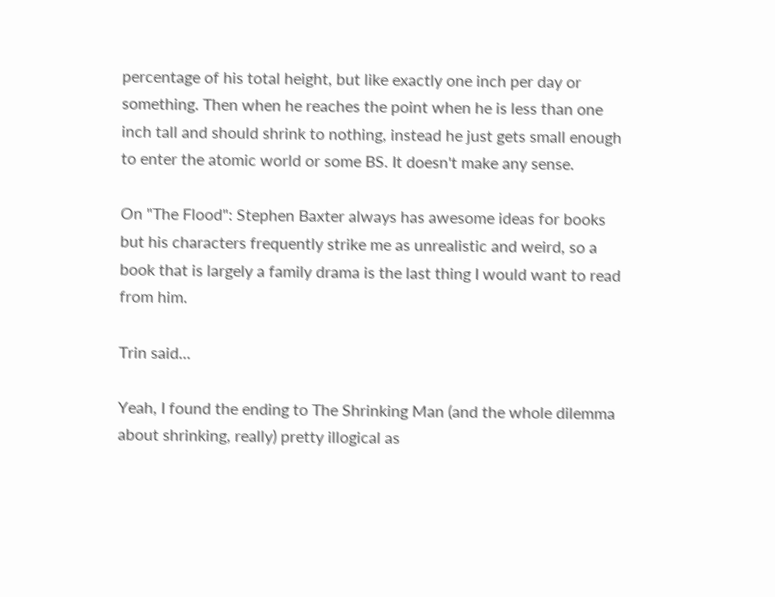percentage of his total height, but like exactly one inch per day or something. Then when he reaches the point when he is less than one inch tall and should shrink to nothing, instead he just gets small enough to enter the atomic world or some BS. It doesn't make any sense.

On "The Flood": Stephen Baxter always has awesome ideas for books but his characters frequently strike me as unrealistic and weird, so a book that is largely a family drama is the last thing I would want to read from him.

Trin said...

Yeah, I found the ending to The Shrinking Man (and the whole dilemma about shrinking, really) pretty illogical as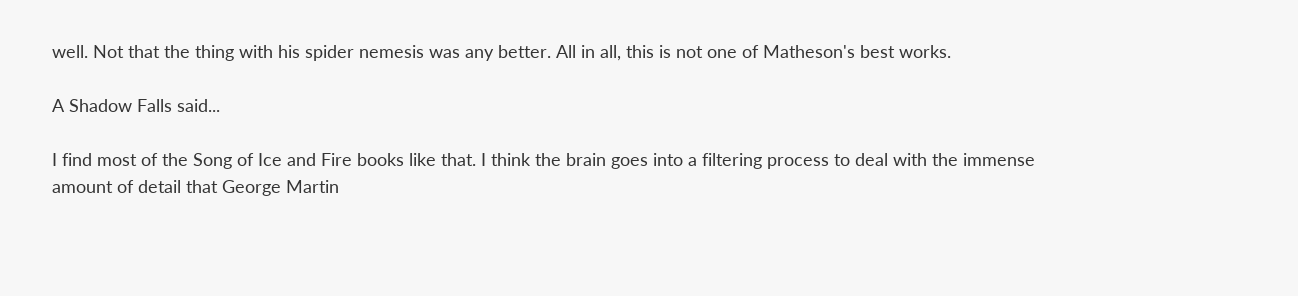well. Not that the thing with his spider nemesis was any better. All in all, this is not one of Matheson's best works.

A Shadow Falls said...

I find most of the Song of Ice and Fire books like that. I think the brain goes into a filtering process to deal with the immense amount of detail that George Martin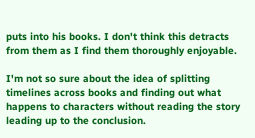puts into his books. I don't think this detracts from them as I find them thoroughly enjoyable.

I'm not so sure about the idea of splitting timelines across books and finding out what happens to characters without reading the story leading up to the conclusion.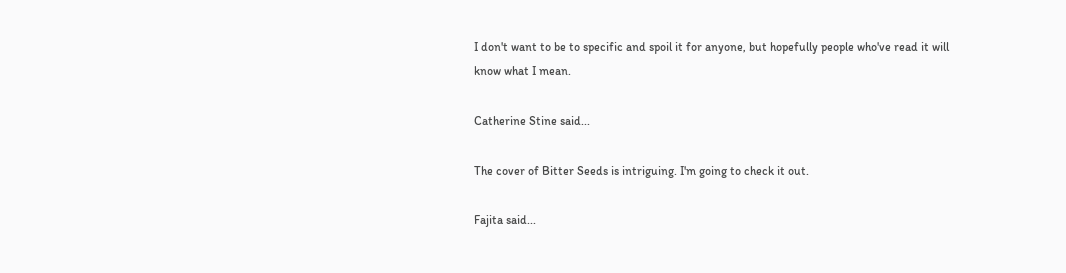I don't want to be to specific and spoil it for anyone, but hopefully people who've read it will know what I mean.

Catherine Stine said...

The cover of Bitter Seeds is intriguing. I'm going to check it out.

Fajita said...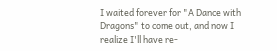I waited forever for "A Dance with Dragons" to come out, and now I realize I'll have re-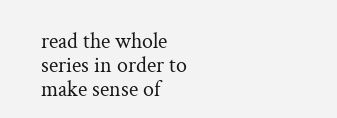read the whole series in order to make sense of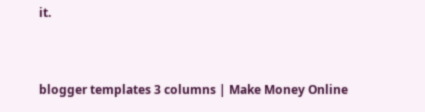it.


blogger templates 3 columns | Make Money Online